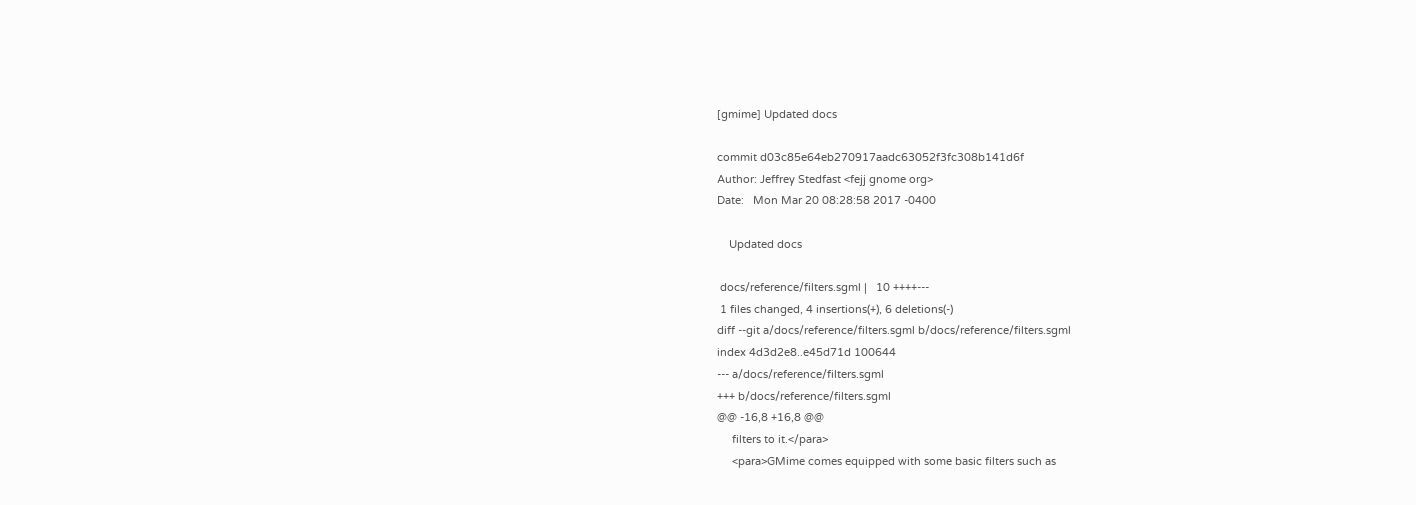[gmime] Updated docs

commit d03c85e64eb270917aadc63052f3fc308b141d6f
Author: Jeffrey Stedfast <fejj gnome org>
Date:   Mon Mar 20 08:28:58 2017 -0400

    Updated docs

 docs/reference/filters.sgml |   10 ++++---
 1 files changed, 4 insertions(+), 6 deletions(-)
diff --git a/docs/reference/filters.sgml b/docs/reference/filters.sgml
index 4d3d2e8..e45d71d 100644
--- a/docs/reference/filters.sgml
+++ b/docs/reference/filters.sgml
@@ -16,8 +16,8 @@
     filters to it.</para>
     <para>GMime comes equipped with some basic filters such as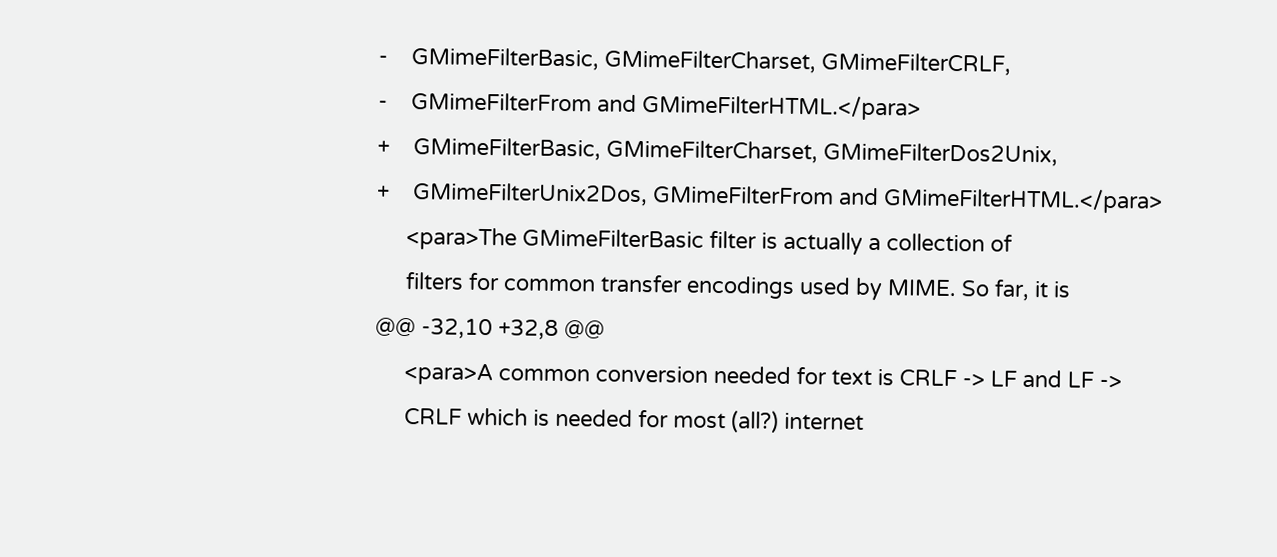-    GMimeFilterBasic, GMimeFilterCharset, GMimeFilterCRLF,
-    GMimeFilterFrom and GMimeFilterHTML.</para>
+    GMimeFilterBasic, GMimeFilterCharset, GMimeFilterDos2Unix,
+    GMimeFilterUnix2Dos, GMimeFilterFrom and GMimeFilterHTML.</para>
     <para>The GMimeFilterBasic filter is actually a collection of
     filters for common transfer encodings used by MIME. So far, it is
@@ -32,10 +32,8 @@
     <para>A common conversion needed for text is CRLF -> LF and LF ->
     CRLF which is needed for most (all?) internet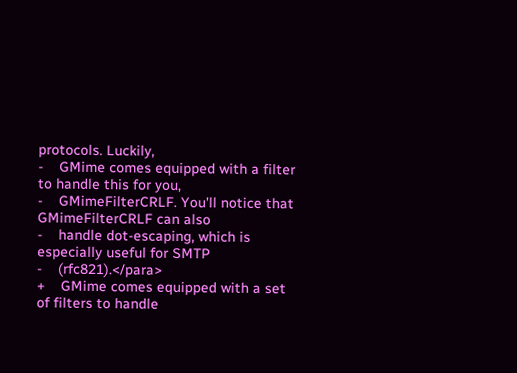protocols. Luckily,
-    GMime comes equipped with a filter to handle this for you,
-    GMimeFilterCRLF. You'll notice that GMimeFilterCRLF can also
-    handle dot-escaping, which is especially useful for SMTP
-    (rfc821).</para>
+    GMime comes equipped with a set of filters to handle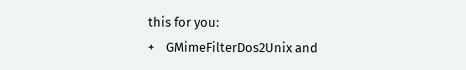this for you:
+    GMimeFilterDos2Unix and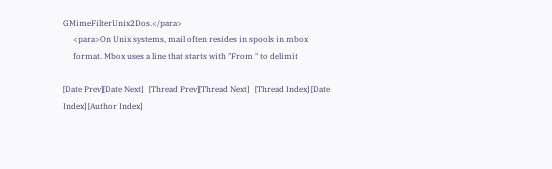GMimeFilterUnix2Dos.</para>
     <para>On Unix systems, mail often resides in spools in mbox
     format. Mbox uses a line that starts with "From " to delimit

[Date Prev][Date Next]   [Thread Prev][Thread Next]   [Thread Index] [Date Index] [Author Index]